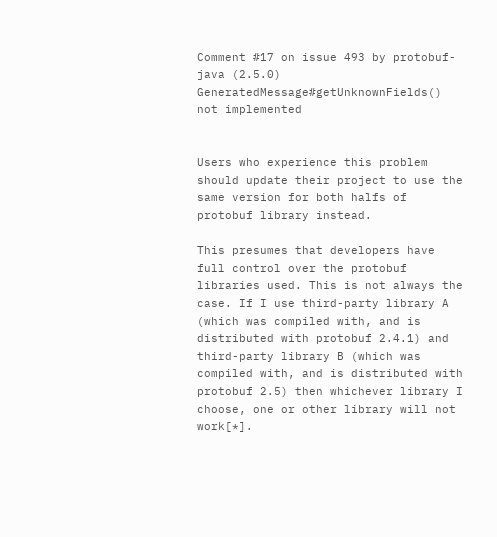Comment #17 on issue 493 by protobuf-java (2.5.0) GeneratedMessage#getUnknownFields() not implemented


Users who experience this problem should update their project to use the same version for both halfs of protobuf library instead.

This presumes that developers have full control over the protobuf libraries used. This is not always the case. If I use third-party library A (which was compiled with, and is distributed with protobuf 2.4.1) and third-party library B (which was compiled with, and is distributed with protobuf 2.5) then whichever library I choose, one or other library will not work[*].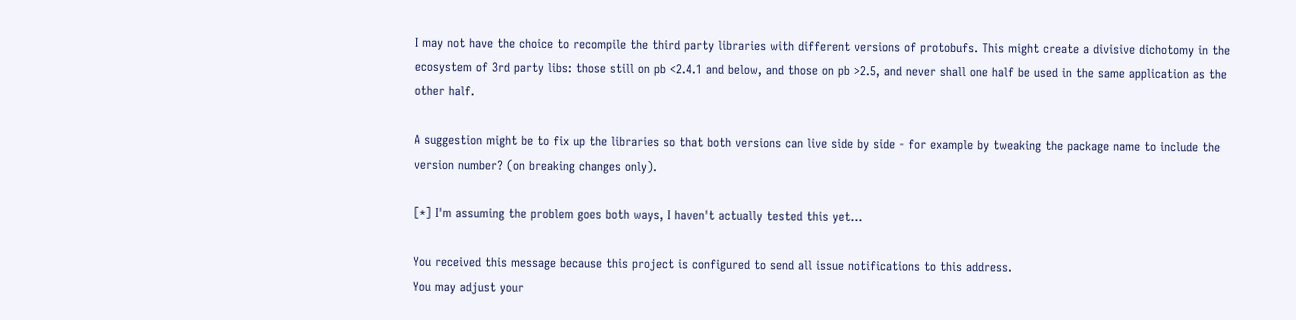I may not have the choice to recompile the third party libraries with different versions of protobufs. This might create a divisive dichotomy in the ecosystem of 3rd party libs: those still on pb <2.4.1 and below, and those on pb >2.5, and never shall one half be used in the same application as the other half.

A suggestion might be to fix up the libraries so that both versions can live side by side - for example by tweaking the package name to include the version number? (on breaking changes only).

[*] I'm assuming the problem goes both ways, I haven't actually tested this yet...

You received this message because this project is configured to send all issue notifications to this address.
You may adjust your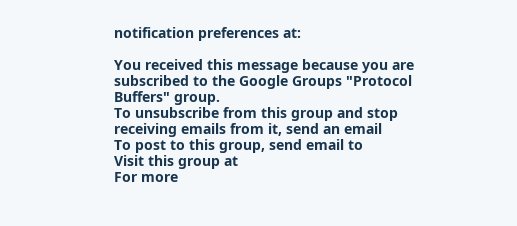notification preferences at:

You received this message because you are subscribed to the Google Groups "Protocol
Buffers" group.
To unsubscribe from this group and stop receiving emails from it, send an email
To post to this group, send email to
Visit this group at
For more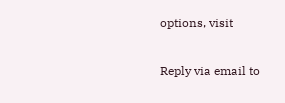options, visit

Reply via email to